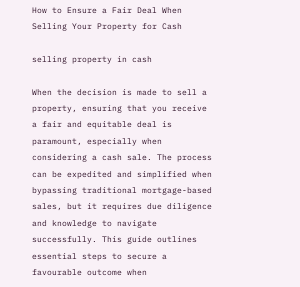How to Ensure a Fair Deal When Selling Your Property for Cash

selling property in cash

When the decision is made to sell a property, ensuring that you receive a fair and equitable deal is paramount, especially when considering a cash sale. The process can be expedited and simplified when bypassing traditional mortgage-based sales, but it requires due diligence and knowledge to navigate successfully. This guide outlines essential steps to secure a favourable outcome when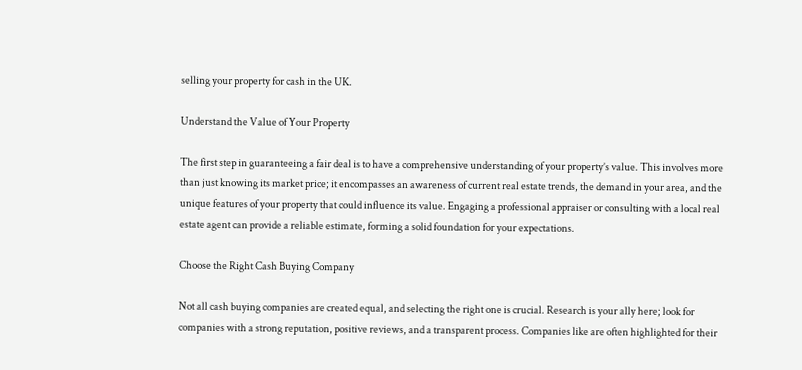selling your property for cash in the UK.

Understand the Value of Your Property

The first step in guaranteeing a fair deal is to have a comprehensive understanding of your property’s value. This involves more than just knowing its market price; it encompasses an awareness of current real estate trends, the demand in your area, and the unique features of your property that could influence its value. Engaging a professional appraiser or consulting with a local real estate agent can provide a reliable estimate, forming a solid foundation for your expectations.

Choose the Right Cash Buying Company

Not all cash buying companies are created equal, and selecting the right one is crucial. Research is your ally here; look for companies with a strong reputation, positive reviews, and a transparent process. Companies like are often highlighted for their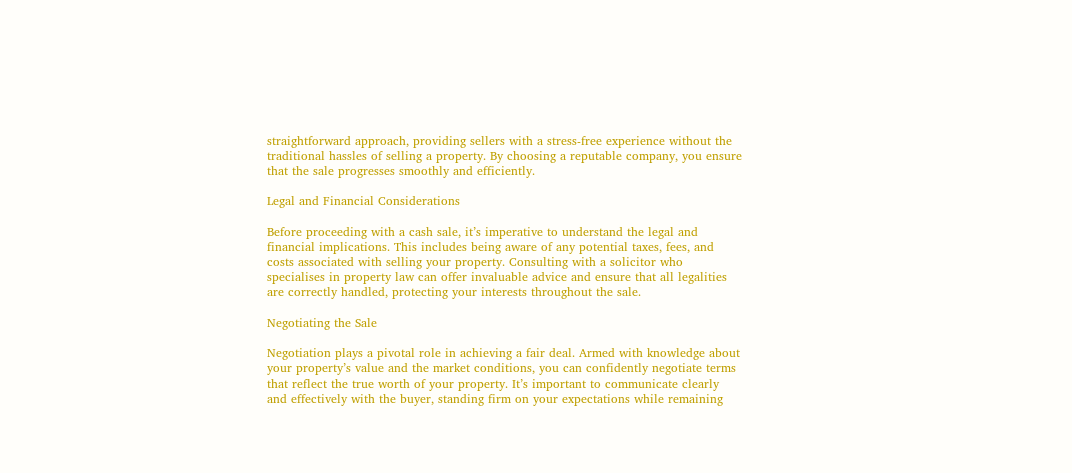straightforward approach, providing sellers with a stress-free experience without the traditional hassles of selling a property. By choosing a reputable company, you ensure that the sale progresses smoothly and efficiently.

Legal and Financial Considerations

Before proceeding with a cash sale, it’s imperative to understand the legal and financial implications. This includes being aware of any potential taxes, fees, and costs associated with selling your property. Consulting with a solicitor who specialises in property law can offer invaluable advice and ensure that all legalities are correctly handled, protecting your interests throughout the sale.

Negotiating the Sale

Negotiation plays a pivotal role in achieving a fair deal. Armed with knowledge about your property’s value and the market conditions, you can confidently negotiate terms that reflect the true worth of your property. It’s important to communicate clearly and effectively with the buyer, standing firm on your expectations while remaining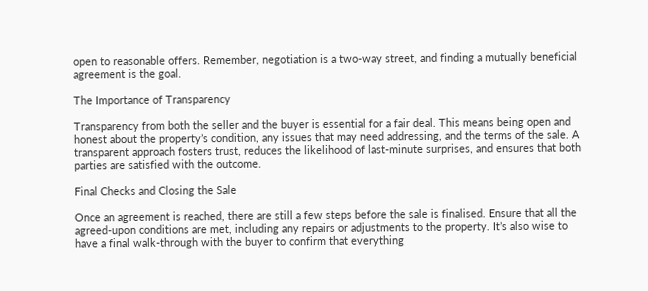open to reasonable offers. Remember, negotiation is a two-way street, and finding a mutually beneficial agreement is the goal.

The Importance of Transparency

Transparency from both the seller and the buyer is essential for a fair deal. This means being open and honest about the property’s condition, any issues that may need addressing, and the terms of the sale. A transparent approach fosters trust, reduces the likelihood of last-minute surprises, and ensures that both parties are satisfied with the outcome.

Final Checks and Closing the Sale

Once an agreement is reached, there are still a few steps before the sale is finalised. Ensure that all the agreed-upon conditions are met, including any repairs or adjustments to the property. It’s also wise to have a final walk-through with the buyer to confirm that everything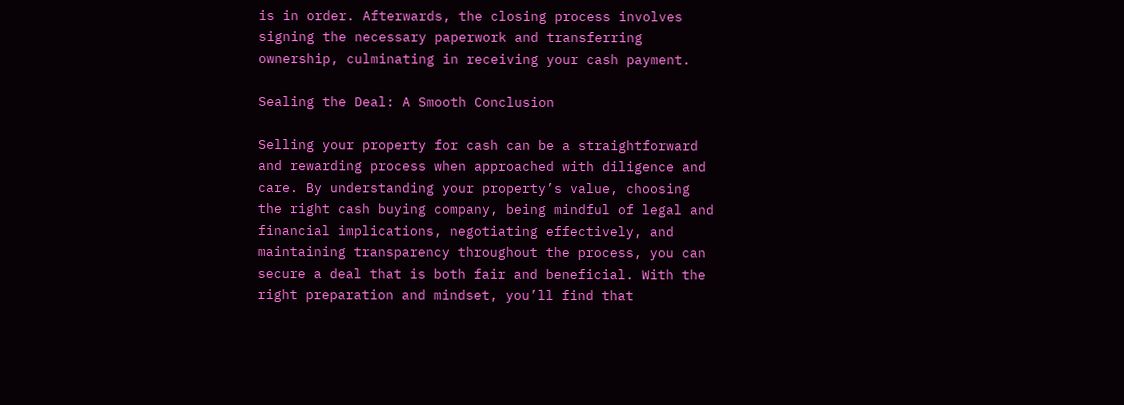is in order. Afterwards, the closing process involves signing the necessary paperwork and transferring ownership, culminating in receiving your cash payment.

Sealing the Deal: A Smooth Conclusion

Selling your property for cash can be a straightforward and rewarding process when approached with diligence and care. By understanding your property’s value, choosing the right cash buying company, being mindful of legal and financial implications, negotiating effectively, and maintaining transparency throughout the process, you can secure a deal that is both fair and beneficial. With the right preparation and mindset, you’ll find that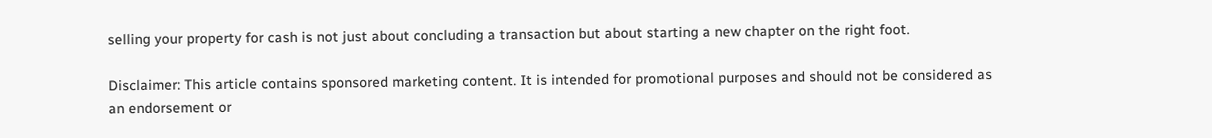selling your property for cash is not just about concluding a transaction but about starting a new chapter on the right foot.

Disclaimer: This article contains sponsored marketing content. It is intended for promotional purposes and should not be considered as an endorsement or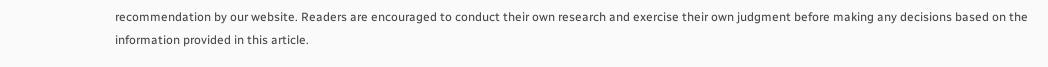recommendation by our website. Readers are encouraged to conduct their own research and exercise their own judgment before making any decisions based on the information provided in this article.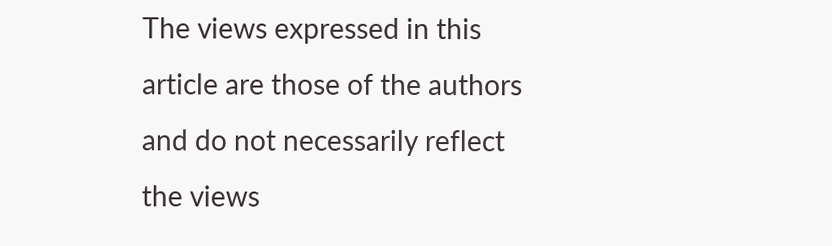The views expressed in this article are those of the authors and do not necessarily reflect the views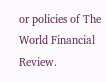or policies of The World Financial Review.